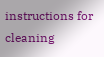instructions for cleaning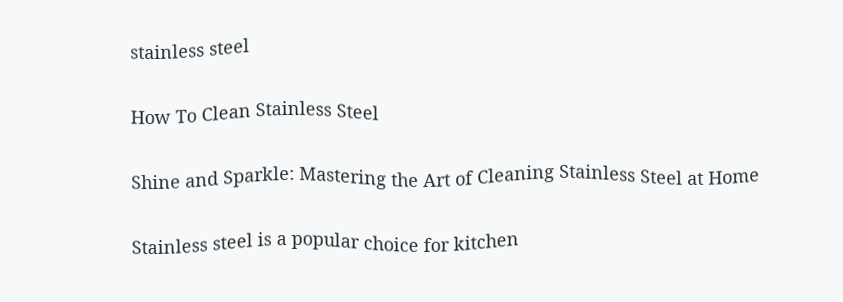stainless steel

How To Clean Stainless Steel

Shine and Sparkle: Mastering the Art of Cleaning Stainless Steel at Home

Stainless steel is a popular choice for kitchen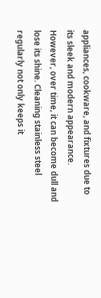appliances, cookware, and fixtures due to its sleek and modern appearance. However, over time, it can become dull and lose its shine. Cleaning stainless steel regularly not only keeps it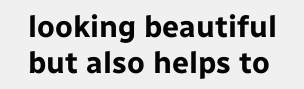looking beautiful but also helps to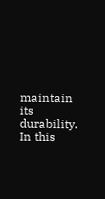maintain its durability. In this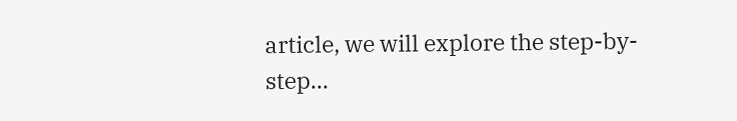article, we will explore the step-by-step...